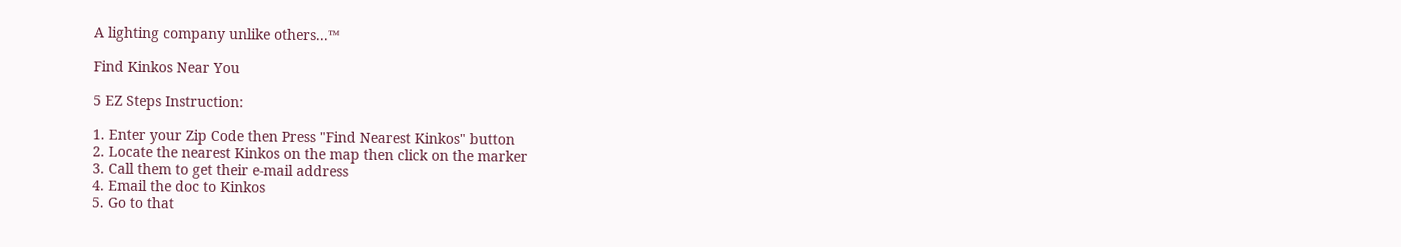A lighting company unlike others...™

Find Kinkos Near You

5 EZ Steps Instruction:

1. Enter your Zip Code then Press "Find Nearest Kinkos" button
2. Locate the nearest Kinkos on the map then click on the marker
3. Call them to get their e-mail address
4. Email the doc to Kinkos
5. Go to that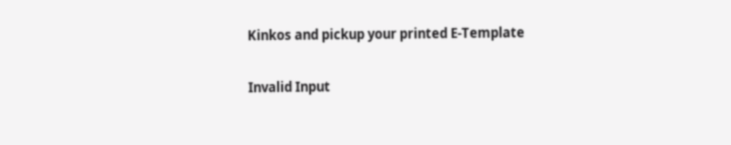Kinkos and pickup your printed E-Template

Invalid Input